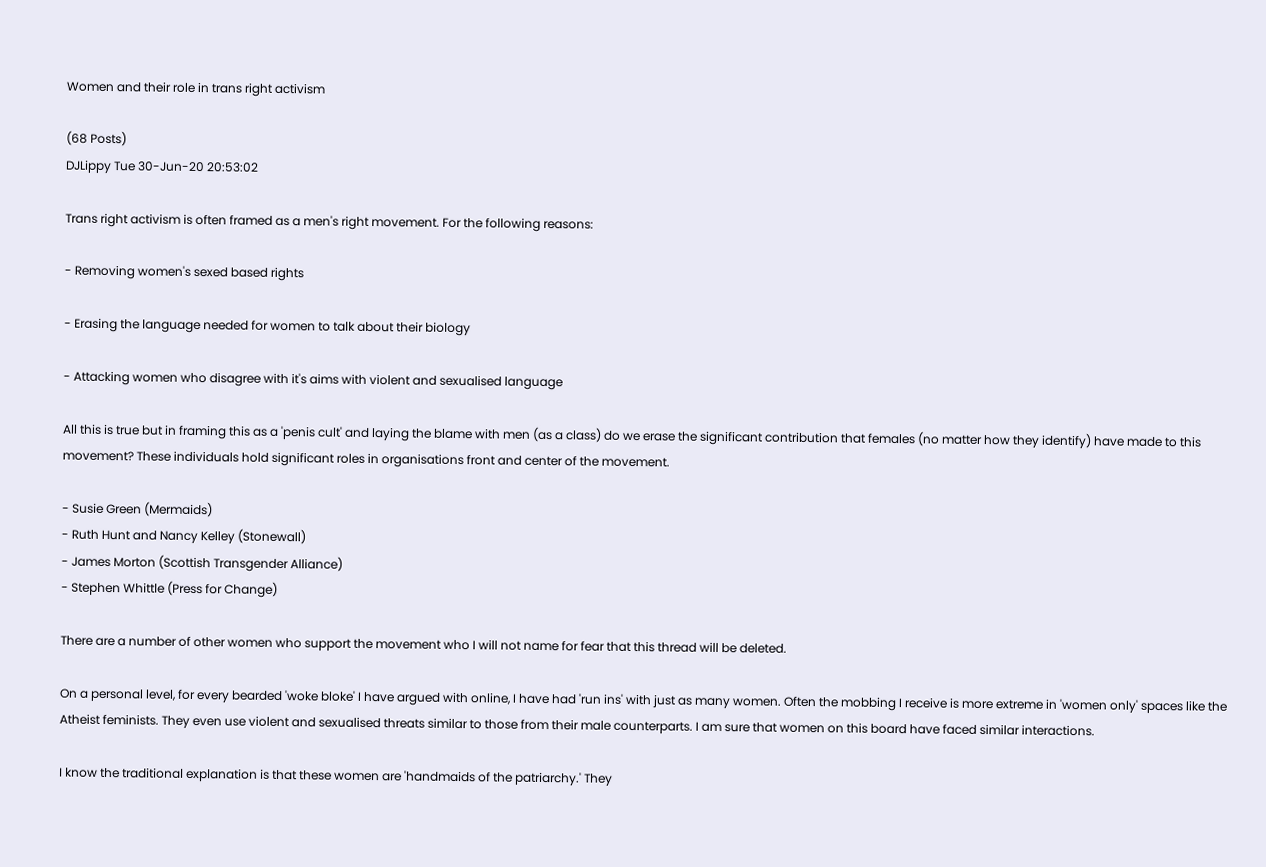Women and their role in trans right activism

(68 Posts)
DJLippy Tue 30-Jun-20 20:53:02

Trans right activism is often framed as a men's right movement. For the following reasons:

- Removing women's sexed based rights

- Erasing the language needed for women to talk about their biology

- Attacking women who disagree with it's aims with violent and sexualised language

All this is true but in framing this as a 'penis cult' and laying the blame with men (as a class) do we erase the significant contribution that females (no matter how they identify) have made to this movement? These individuals hold significant roles in organisations front and center of the movement.

- Susie Green (Mermaids)
- Ruth Hunt and Nancy Kelley (Stonewall)
- James Morton (Scottish Transgender Alliance)
- Stephen Whittle (Press for Change)

There are a number of other women who support the movement who I will not name for fear that this thread will be deleted.

On a personal level, for every bearded 'woke bloke' I have argued with online, I have had 'run ins' with just as many women. Often the mobbing I receive is more extreme in 'women only' spaces like the Atheist feminists. They even use violent and sexualised threats similar to those from their male counterparts. I am sure that women on this board have faced similar interactions.

I know the traditional explanation is that these women are 'handmaids of the patriarchy.' They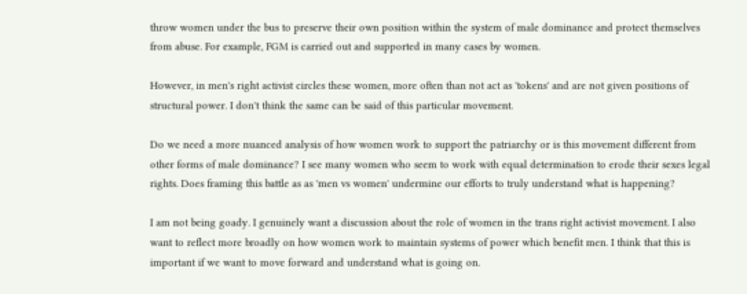throw women under the bus to preserve their own position within the system of male dominance and protect themselves from abuse. For example, FGM is carried out and supported in many cases by women.

However, in men's right activist circles these women, more often than not act as 'tokens' and are not given positions of structural power. I don't think the same can be said of this particular movement.

Do we need a more nuanced analysis of how women work to support the patriarchy or is this movement different from other forms of male dominance? I see many women who seem to work with equal determination to erode their sexes legal rights. Does framing this battle as as 'men vs women' undermine our efforts to truly understand what is happening?

I am not being goady. I genuinely want a discussion about the role of women in the trans right activist movement. I also want to reflect more broadly on how women work to maintain systems of power which benefit men. I think that this is important if we want to move forward and understand what is going on.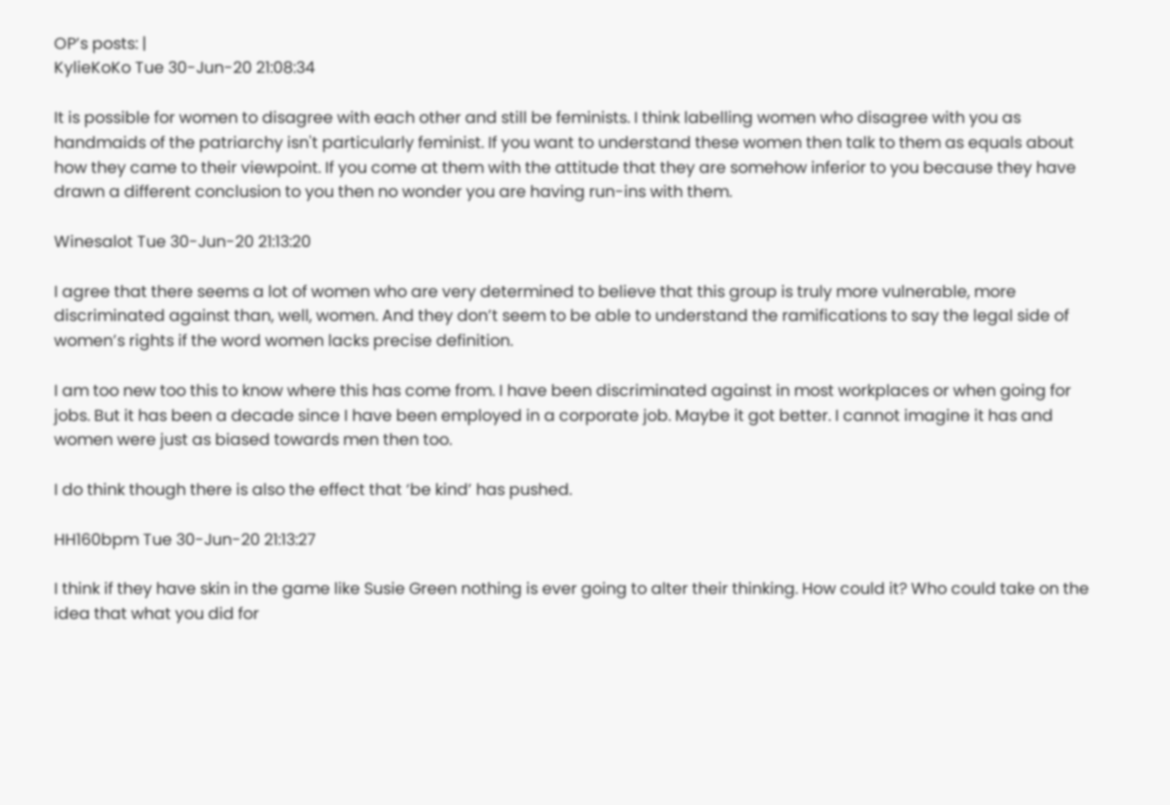OP’s posts: |
KylieKoKo Tue 30-Jun-20 21:08:34

It is possible for women to disagree with each other and still be feminists. I think labelling women who disagree with you as handmaids of the patriarchy isn't particularly feminist. If you want to understand these women then talk to them as equals about how they came to their viewpoint. If you come at them with the attitude that they are somehow inferior to you because they have drawn a different conclusion to you then no wonder you are having run-ins with them.

Winesalot Tue 30-Jun-20 21:13:20

I agree that there seems a lot of women who are very determined to believe that this group is truly more vulnerable, more discriminated against than, well, women. And they don’t seem to be able to understand the ramifications to say the legal side of women’s rights if the word women lacks precise definition.

I am too new too this to know where this has come from. I have been discriminated against in most workplaces or when going for jobs. But it has been a decade since I have been employed in a corporate job. Maybe it got better. I cannot imagine it has and women were just as biased towards men then too.

I do think though there is also the effect that ‘be kind’ has pushed.

HH160bpm Tue 30-Jun-20 21:13:27

I think if they have skin in the game like Susie Green nothing is ever going to alter their thinking. How could it? Who could take on the idea that what you did for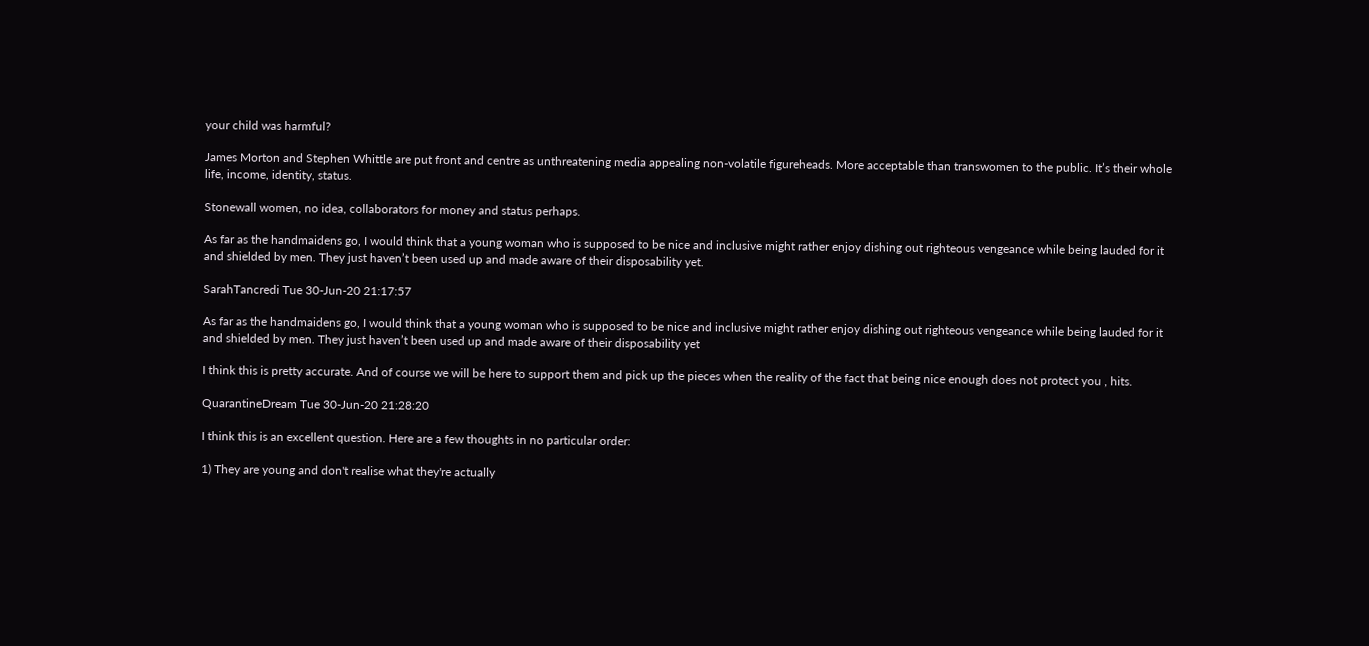your child was harmful?

James Morton and Stephen Whittle are put front and centre as unthreatening media appealing non-volatile figureheads. More acceptable than transwomen to the public. It’s their whole life, income, identity, status.

Stonewall women, no idea, collaborators for money and status perhaps.

As far as the handmaidens go, I would think that a young woman who is supposed to be nice and inclusive might rather enjoy dishing out righteous vengeance while being lauded for it and shielded by men. They just haven’t been used up and made aware of their disposability yet.

SarahTancredi Tue 30-Jun-20 21:17:57

As far as the handmaidens go, I would think that a young woman who is supposed to be nice and inclusive might rather enjoy dishing out righteous vengeance while being lauded for it and shielded by men. They just haven’t been used up and made aware of their disposability yet

I think this is pretty accurate. And of course we will be here to support them and pick up the pieces when the reality of the fact that being nice enough does not protect you , hits.

QuarantineDream Tue 30-Jun-20 21:28:20

I think this is an excellent question. Here are a few thoughts in no particular order:

1) They are young and don't realise what they're actually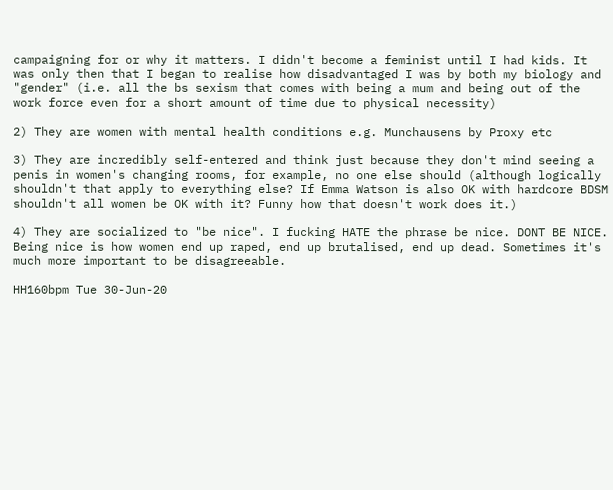campaigning for or why it matters. I didn't become a feminist until I had kids. It was only then that I began to realise how disadvantaged I was by both my biology and "gender" (i.e. all the bs sexism that comes with being a mum and being out of the work force even for a short amount of time due to physical necessity)

2) They are women with mental health conditions e.g. Munchausens by Proxy etc

3) They are incredibly self-entered and think just because they don't mind seeing a penis in women's changing rooms, for example, no one else should (although logically shouldn't that apply to everything else? If Emma Watson is also OK with hardcore BDSM shouldn't all women be OK with it? Funny how that doesn't work does it.)

4) They are socialized to "be nice". I fucking HATE the phrase be nice. DONT BE NICE. Being nice is how women end up raped, end up brutalised, end up dead. Sometimes it's much more important to be disagreeable.

HH160bpm Tue 30-Jun-20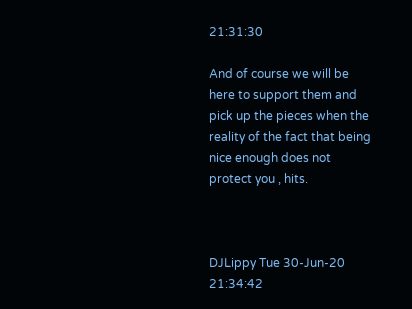21:31:30

And of course we will be here to support them and pick up the pieces when the reality of the fact that being nice enough does not protect you , hits.



DJLippy Tue 30-Jun-20 21:34:42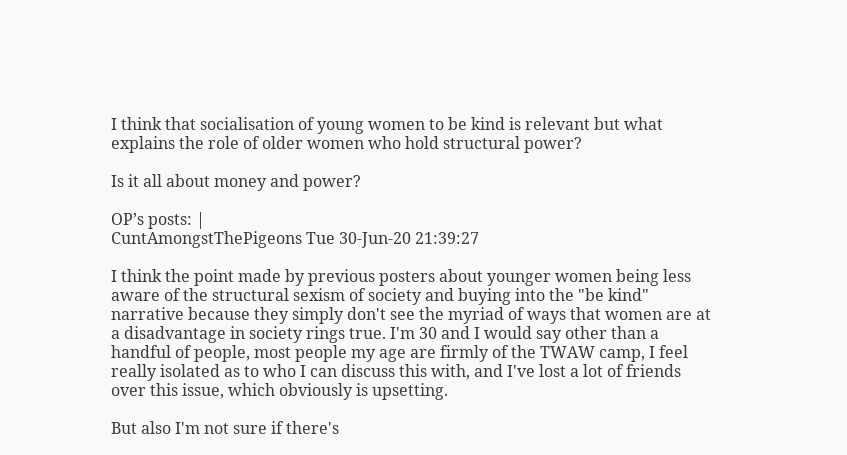I think that socialisation of young women to be kind is relevant but what explains the role of older women who hold structural power?

Is it all about money and power?

OP’s posts: |
CuntAmongstThePigeons Tue 30-Jun-20 21:39:27

I think the point made by previous posters about younger women being less aware of the structural sexism of society and buying into the "be kind" narrative because they simply don't see the myriad of ways that women are at a disadvantage in society rings true. I'm 30 and I would say other than a handful of people, most people my age are firmly of the TWAW camp, I feel really isolated as to who I can discuss this with, and I've lost a lot of friends over this issue, which obviously is upsetting.

But also I'm not sure if there's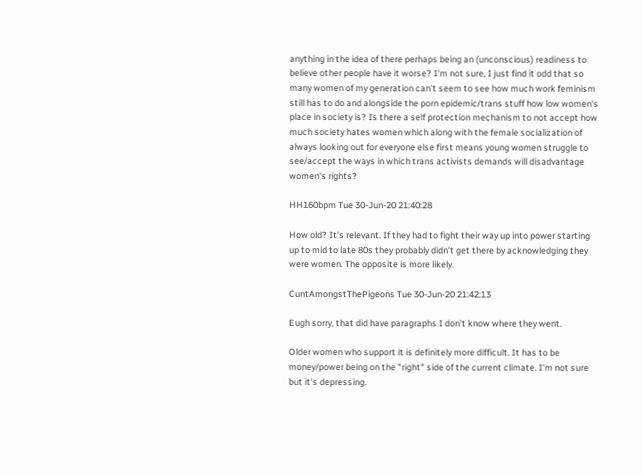anything in the idea of there perhaps being an (unconscious) readiness to believe other people have it worse? I'm not sure, I just find it odd that so many women of my generation can't seem to see how much work feminism still has to do and alongside the porn epidemic/trans stuff how low women's place in society is? Is there a self protection mechanism to not accept how much society hates women which along with the female socialization of always looking out for everyone else first means young women struggle to see/accept the ways in which trans activists demands will disadvantage women's rights?

HH160bpm Tue 30-Jun-20 21:40:28

How old? It’s relevant. If they had to fight their way up into power starting up to mid to late 80s they probably didn’t get there by acknowledging they were women. The opposite is more likely.

CuntAmongstThePigeons Tue 30-Jun-20 21:42:13

Eugh sorry, that did have paragraphs I don't know where they went.

Older women who support it is definitely more difficult. It has to be money/power being on the "right" side of the current climate. I'm not sure but it's depressing.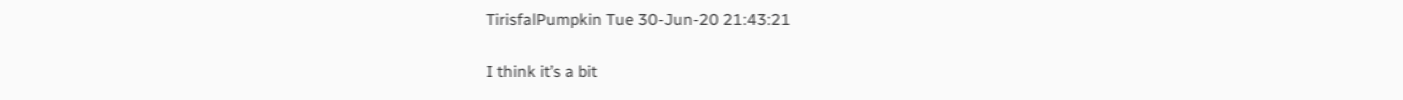TirisfalPumpkin Tue 30-Jun-20 21:43:21

I think it’s a bit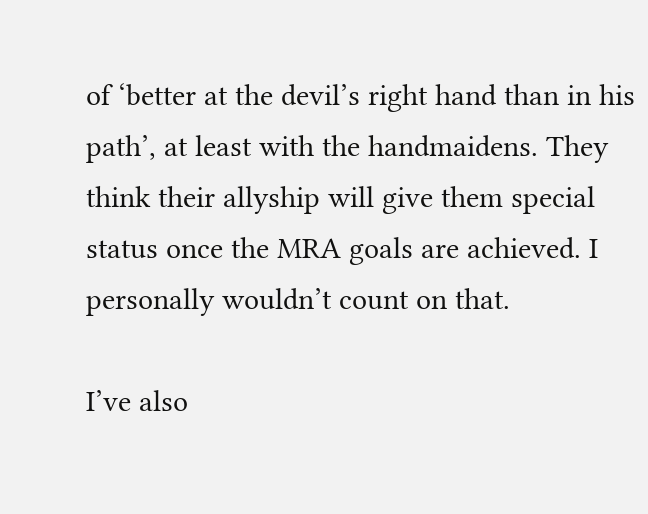of ‘better at the devil’s right hand than in his path’, at least with the handmaidens. They think their allyship will give them special status once the MRA goals are achieved. I personally wouldn’t count on that.

I’ve also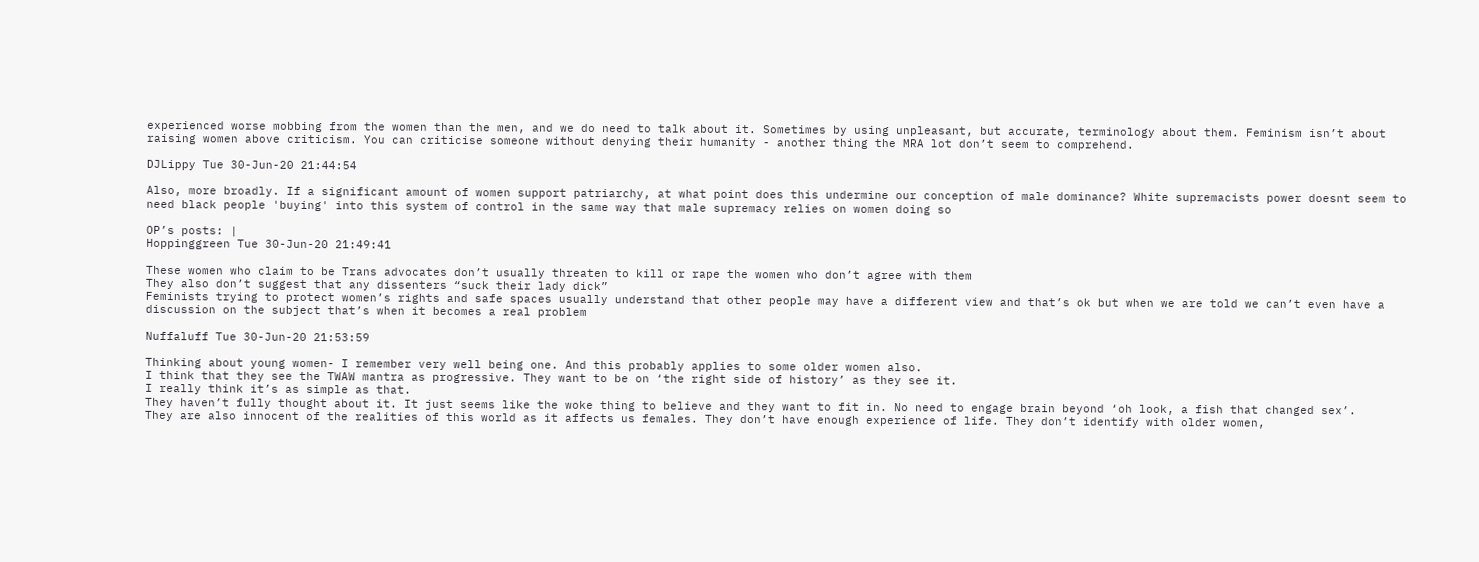experienced worse mobbing from the women than the men, and we do need to talk about it. Sometimes by using unpleasant, but accurate, terminology about them. Feminism isn’t about raising women above criticism. You can criticise someone without denying their humanity - another thing the MRA lot don’t seem to comprehend.

DJLippy Tue 30-Jun-20 21:44:54

Also, more broadly. If a significant amount of women support patriarchy, at what point does this undermine our conception of male dominance? White supremacists power doesnt seem to need black people 'buying' into this system of control in the same way that male supremacy relies on women doing so

OP’s posts: |
Hoppinggreen Tue 30-Jun-20 21:49:41

These women who claim to be Trans advocates don’t usually threaten to kill or rape the women who don’t agree with them
They also don’t suggest that any dissenters “suck their lady dick”
Feminists trying to protect women’s rights and safe spaces usually understand that other people may have a different view and that’s ok but when we are told we can’t even have a discussion on the subject that’s when it becomes a real problem

Nuffaluff Tue 30-Jun-20 21:53:59

Thinking about young women- I remember very well being one. And this probably applies to some older women also.
I think that they see the TWAW mantra as progressive. They want to be on ‘the right side of history’ as they see it.
I really think it’s as simple as that.
They haven’t fully thought about it. It just seems like the woke thing to believe and they want to fit in. No need to engage brain beyond ‘oh look, a fish that changed sex’.
They are also innocent of the realities of this world as it affects us females. They don’t have enough experience of life. They don’t identify with older women,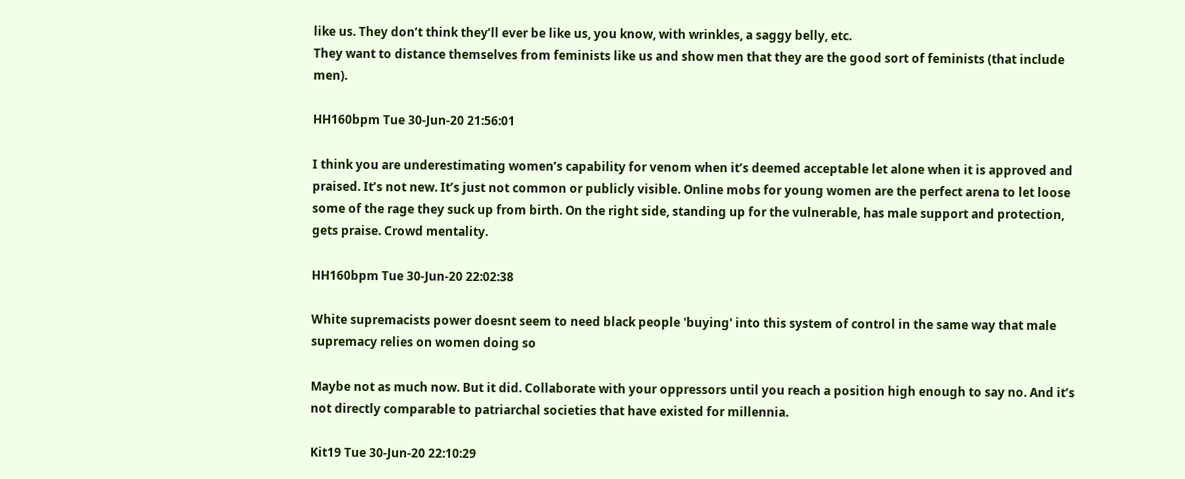like us. They don’t think they’ll ever be like us, you know, with wrinkles, a saggy belly, etc.
They want to distance themselves from feminists like us and show men that they are the good sort of feminists (that include men).

HH160bpm Tue 30-Jun-20 21:56:01

I think you are underestimating women’s capability for venom when it’s deemed acceptable let alone when it is approved and praised. It’s not new. It’s just not common or publicly visible. Online mobs for young women are the perfect arena to let loose some of the rage they suck up from birth. On the right side, standing up for the vulnerable, has male support and protection, gets praise. Crowd mentality.

HH160bpm Tue 30-Jun-20 22:02:38

White supremacists power doesnt seem to need black people 'buying' into this system of control in the same way that male supremacy relies on women doing so

Maybe not as much now. But it did. Collaborate with your oppressors until you reach a position high enough to say no. And it’s not directly comparable to patriarchal societies that have existed for millennia.

Kit19 Tue 30-Jun-20 22:10:29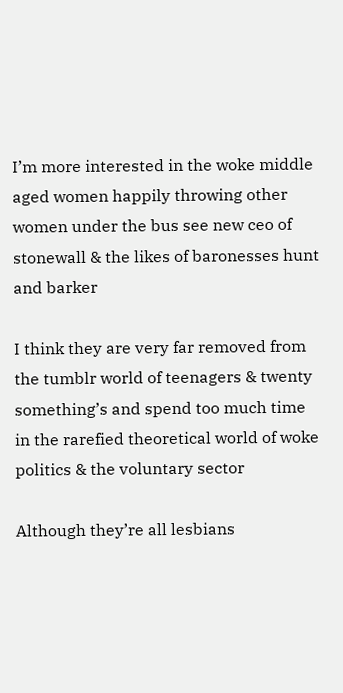I’m more interested in the woke middle aged women happily throwing other women under the bus see new ceo of stonewall & the likes of baronesses hunt and barker

I think they are very far removed from the tumblr world of teenagers & twenty something’s and spend too much time in the rarefied theoretical world of woke politics & the voluntary sector

Although they’re all lesbians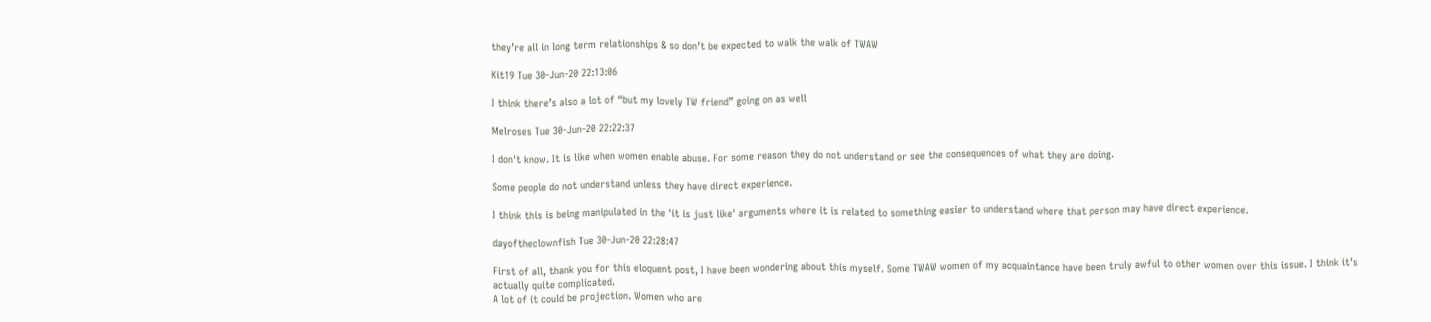they’re all in long term relationships & so don’t be expected to walk the walk of TWAW

Kit19 Tue 30-Jun-20 22:13:06

I think there’s also a lot of “but my lovely TW friend” going on as well

Melroses Tue 30-Jun-20 22:22:37

I don't know. It is like when women enable abuse. For some reason they do not understand or see the consequences of what they are doing.

Some people do not understand unless they have direct experience.

I think this is being manipulated in the 'it is just like' arguments where it is related to something easier to understand where that person may have direct experience.

dayoftheclownfish Tue 30-Jun-20 22:28:47

First of all, thank you for this eloquent post, I have been wondering about this myself. Some TWAW women of my acquaintance have been truly awful to other women over this issue. I think it’s actually quite complicated.
A lot of it could be projection. Women who are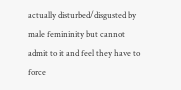actually disturbed/disgusted by male femininity but cannot admit to it and feel they have to force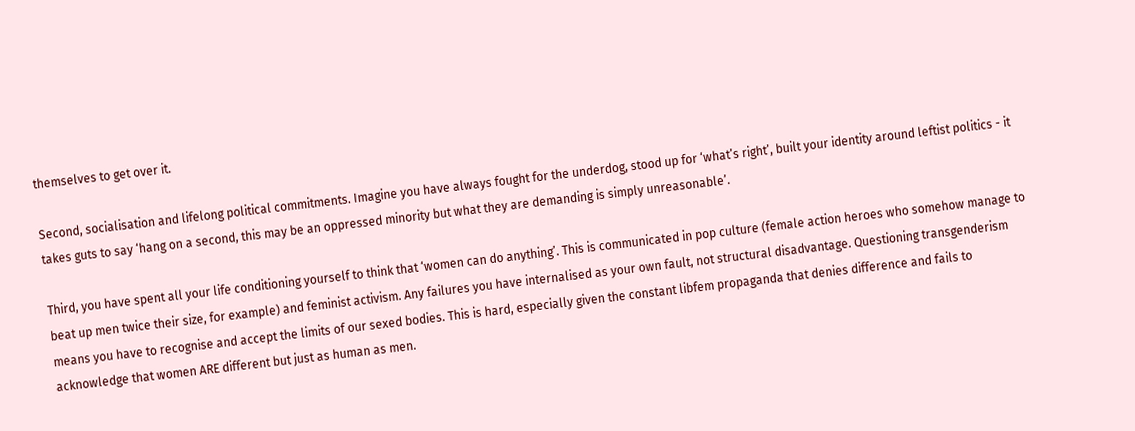themselves to get over it.

Second, socialisation and lifelong political commitments. Imagine you have always fought for the underdog, stood up for ‘what’s right’, built your identity around leftist politics - it takes guts to say ‘hang on a second, this may be an oppressed minority but what they are demanding is simply unreasonable’.

Third, you have spent all your life conditioning yourself to think that ‘women can do anything’. This is communicated in pop culture (female action heroes who somehow manage to beat up men twice their size, for example) and feminist activism. Any failures you have internalised as your own fault, not structural disadvantage. Questioning transgenderism means you have to recognise and accept the limits of our sexed bodies. This is hard, especially given the constant libfem propaganda that denies difference and fails to acknowledge that women ARE different but just as human as men.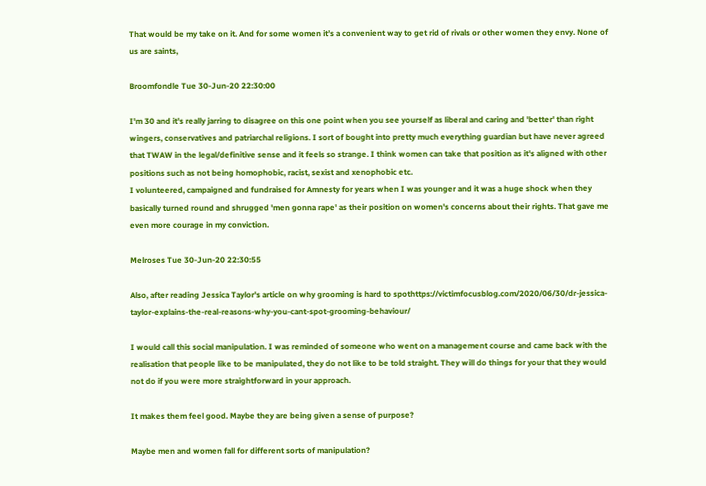That would be my take on it. And for some women it’s a convenient way to get rid of rivals or other women they envy. None of us are saints,

Broomfondle Tue 30-Jun-20 22:30:00

I'm 30 and it's really jarring to disagree on this one point when you see yourself as liberal and caring and 'better' than right wingers, conservatives and patriarchal religions. I sort of bought into pretty much everything guardian but have never agreed that TWAW in the legal/definitive sense and it feels so strange. I think women can take that position as it's aligned with other positions such as not being homophobic, racist, sexist and xenophobic etc.
I volunteered, campaigned and fundraised for Amnesty for years when I was younger and it was a huge shock when they basically turned round and shrugged 'men gonna rape' as their position on women's concerns about their rights. That gave me even more courage in my conviction.

Melroses Tue 30-Jun-20 22:30:55

Also, after reading Jessica Taylor's article on why grooming is hard to spothttps://victimfocusblog.com/2020/06/30/dr-jessica-taylor-explains-the-real-reasons-why-you-cant-spot-grooming-behaviour/

I would call this social manipulation. I was reminded of someone who went on a management course and came back with the realisation that people like to be manipulated, they do not like to be told straight. They will do things for your that they would not do if you were more straightforward in your approach.

It makes them feel good. Maybe they are being given a sense of purpose?

Maybe men and women fall for different sorts of manipulation?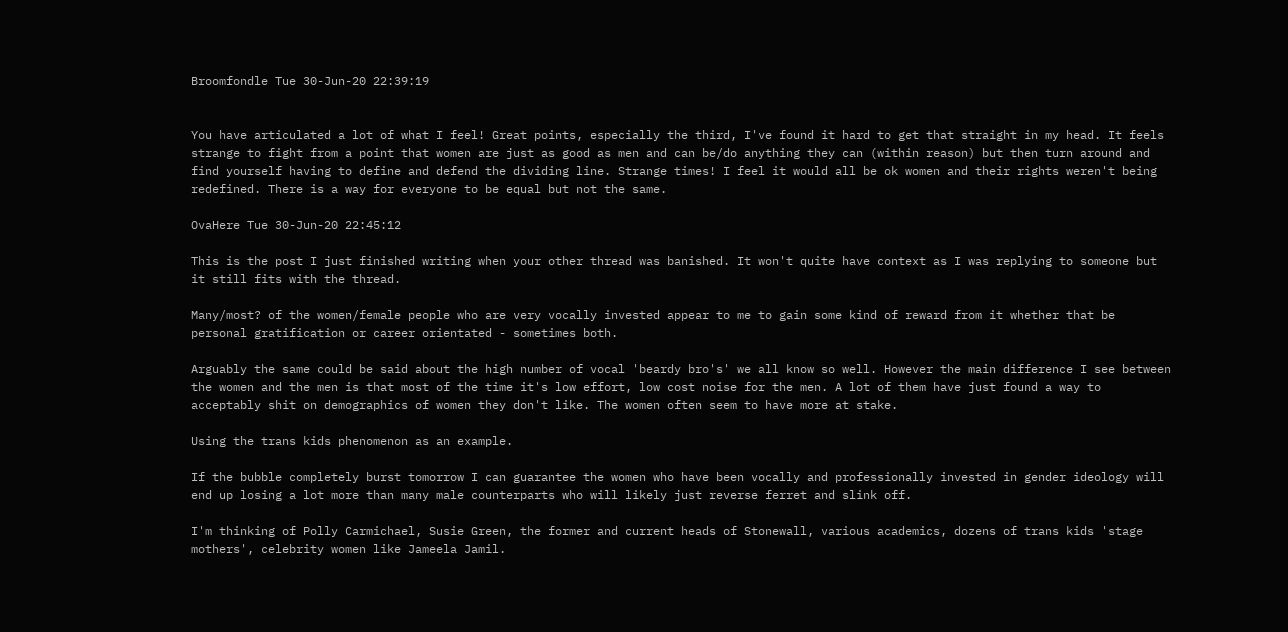Broomfondle Tue 30-Jun-20 22:39:19


You have articulated a lot of what I feel! Great points, especially the third, I've found it hard to get that straight in my head. It feels strange to fight from a point that women are just as good as men and can be/do anything they can (within reason) but then turn around and find yourself having to define and defend the dividing line. Strange times! I feel it would all be ok women and their rights weren't being redefined. There is a way for everyone to be equal but not the same.

OvaHere Tue 30-Jun-20 22:45:12

This is the post I just finished writing when your other thread was banished. It won't quite have context as I was replying to someone but it still fits with the thread.

Many/most? of the women/female people who are very vocally invested appear to me to gain some kind of reward from it whether that be personal gratification or career orientated - sometimes both.

Arguably the same could be said about the high number of vocal 'beardy bro's' we all know so well. However the main difference I see between the women and the men is that most of the time it's low effort, low cost noise for the men. A lot of them have just found a way to acceptably shit on demographics of women they don't like. The women often seem to have more at stake.

Using the trans kids phenomenon as an example.

If the bubble completely burst tomorrow I can guarantee the women who have been vocally and professionally invested in gender ideology will end up losing a lot more than many male counterparts who will likely just reverse ferret and slink off.

I'm thinking of Polly Carmichael, Susie Green, the former and current heads of Stonewall, various academics, dozens of trans kids 'stage mothers', celebrity women like Jameela Jamil.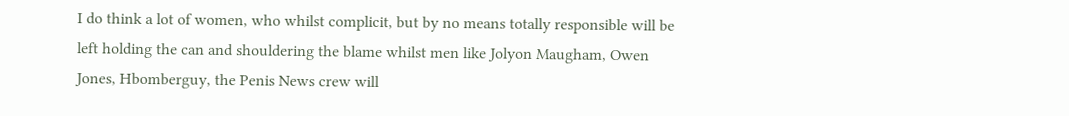I do think a lot of women, who whilst complicit, but by no means totally responsible will be left holding the can and shouldering the blame whilst men like Jolyon Maugham, Owen Jones, Hbomberguy, the Penis News crew will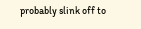probably slink off to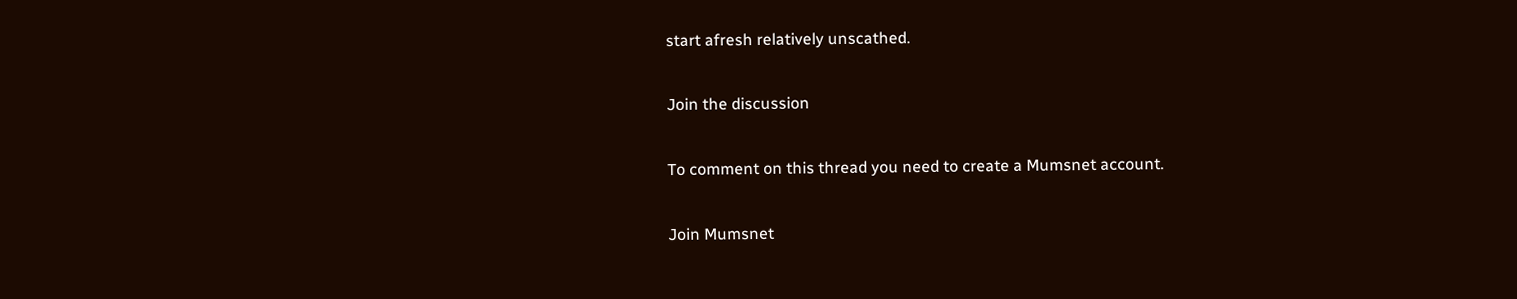start afresh relatively unscathed.

Join the discussion

To comment on this thread you need to create a Mumsnet account.

Join Mumsnet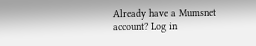Already have a Mumsnet account? Log in